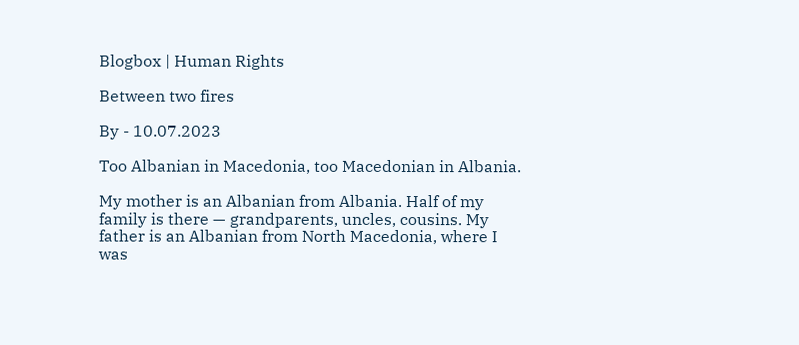Blogbox | Human Rights

Between two fires

By - 10.07.2023

Too Albanian in Macedonia, too Macedonian in Albania.

My mother is an Albanian from Albania. Half of my family is there — grandparents, uncles, cousins. My father is an Albanian from North Macedonia, where I was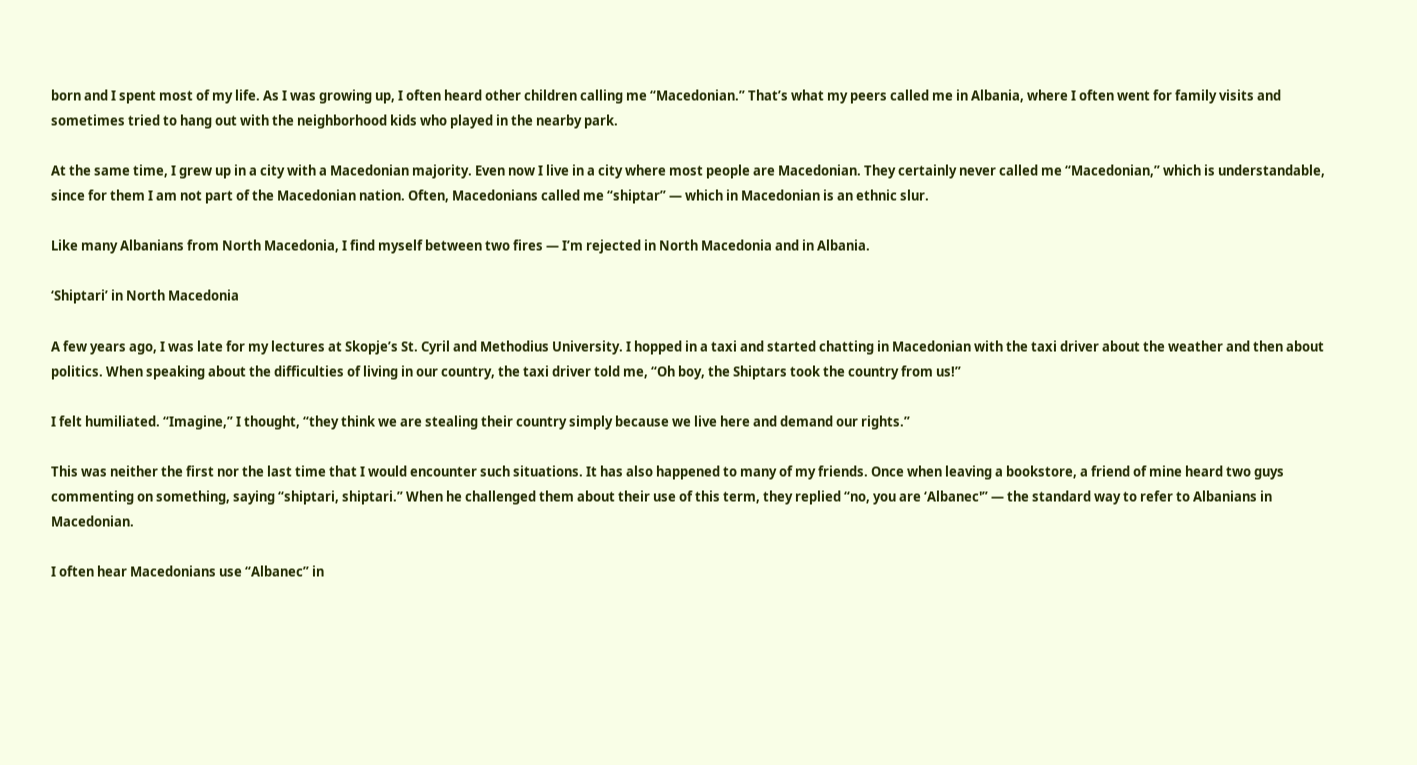born and I spent most of my life. As I was growing up, I often heard other children calling me “Macedonian.” That’s what my peers called me in Albania, where I often went for family visits and sometimes tried to hang out with the neighborhood kids who played in the nearby park.

At the same time, I grew up in a city with a Macedonian majority. Even now I live in a city where most people are Macedonian. They certainly never called me “Macedonian,” which is understandable, since for them I am not part of the Macedonian nation. Often, Macedonians called me “shiptar” — which in Macedonian is an ethnic slur.

Like many Albanians from North Macedonia, I find myself between two fires — I’m rejected in North Macedonia and in Albania.

‘Shiptari’ in North Macedonia

A few years ago, I was late for my lectures at Skopje’s St. Cyril and Methodius University. I hopped in a taxi and started chatting in Macedonian with the taxi driver about the weather and then about politics. When speaking about the difficulties of living in our country, the taxi driver told me, “Oh boy, the Shiptars took the country from us!”

I felt humiliated. “Imagine,” I thought, “they think we are stealing their country simply because we live here and demand our rights.”

This was neither the first nor the last time that I would encounter such situations. It has also happened to many of my friends. Once when leaving a bookstore, a friend of mine heard two guys commenting on something, saying “shiptari, shiptari.” When he challenged them about their use of this term, they replied “no, you are ‘Albanec'” — the standard way to refer to Albanians in Macedonian.

I often hear Macedonians use “Albanec” in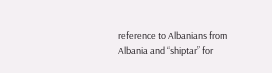reference to Albanians from Albania and “shiptar” for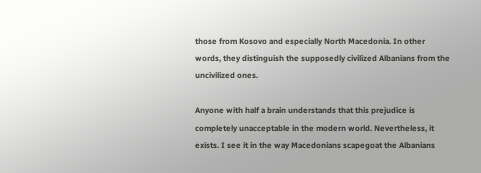those from Kosovo and especially North Macedonia. In other words, they distinguish the supposedly civilized Albanians from the uncivilized ones.

Anyone with half a brain understands that this prejudice is completely unacceptable in the modern world. Nevertheless, it exists. I see it in the way Macedonians scapegoat the Albanians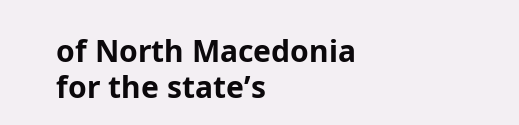of North Macedonia for the state’s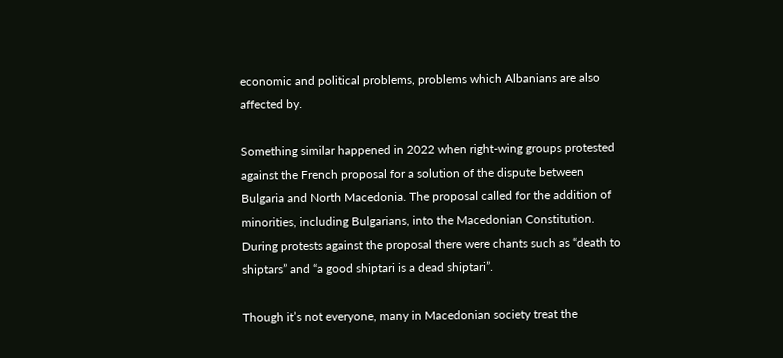economic and political problems, problems which Albanians are also affected by.

Something similar happened in 2022 when right-wing groups protested against the French proposal for a solution of the dispute between Bulgaria and North Macedonia. The proposal called for the addition of minorities, including Bulgarians, into the Macedonian Constitution. During protests against the proposal there were chants such as “death to shiptars” and “a good shiptari is a dead shiptari”.

Though it’s not everyone, many in Macedonian society treat the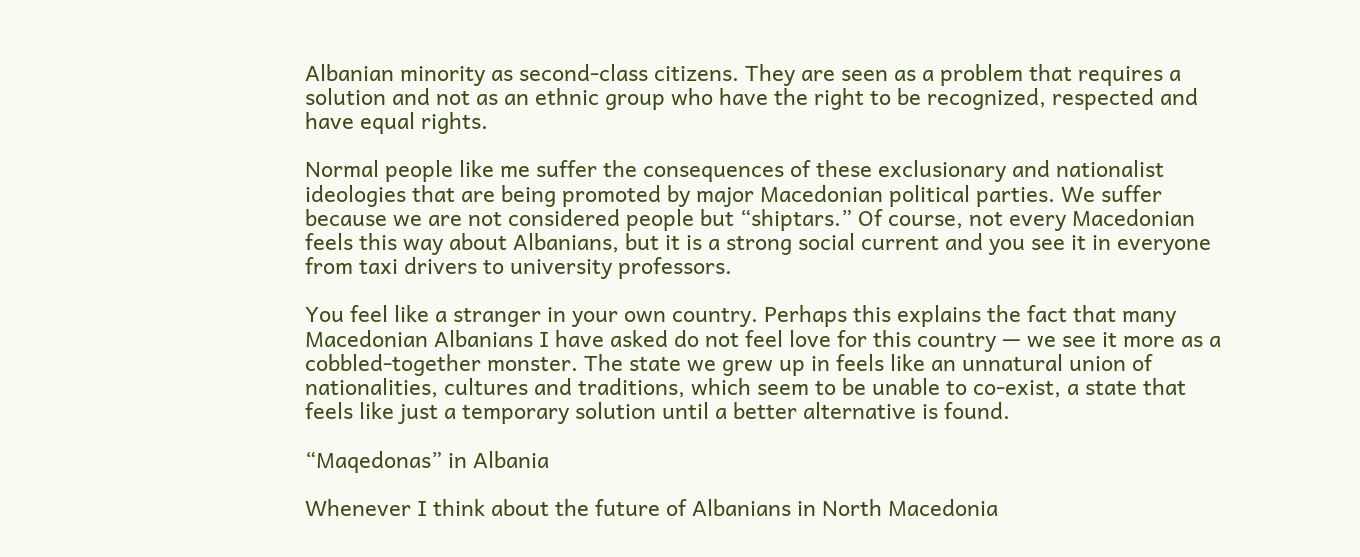Albanian minority as second-class citizens. They are seen as a problem that requires a solution and not as an ethnic group who have the right to be recognized, respected and have equal rights.

Normal people like me suffer the consequences of these exclusionary and nationalist ideologies that are being promoted by major Macedonian political parties. We suffer because we are not considered people but “shiptars.” Of course, not every Macedonian feels this way about Albanians, but it is a strong social current and you see it in everyone from taxi drivers to university professors.

You feel like a stranger in your own country. Perhaps this explains the fact that many Macedonian Albanians I have asked do not feel love for this country — we see it more as a cobbled-together monster. The state we grew up in feels like an unnatural union of nationalities, cultures and traditions, which seem to be unable to co-exist, a state that feels like just a temporary solution until a better alternative is found.

“Maqedonas” in Albania

Whenever I think about the future of Albanians in North Macedonia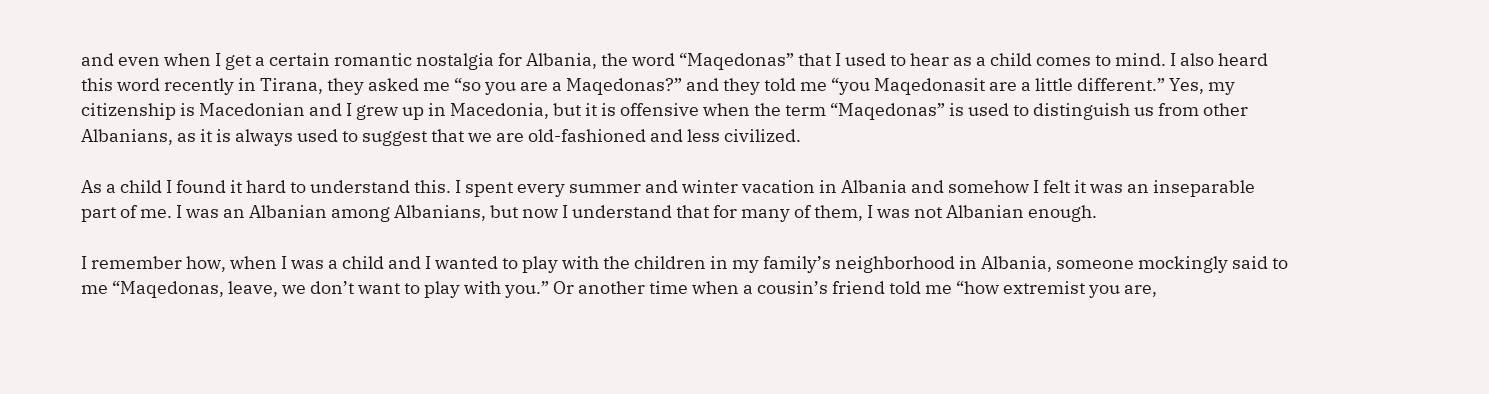and even when I get a certain romantic nostalgia for Albania, the word “Maqedonas” that I used to hear as a child comes to mind. I also heard this word recently in Tirana, they asked me “so you are a Maqedonas?” and they told me “you Maqedonasit are a little different.” Yes, my citizenship is Macedonian and I grew up in Macedonia, but it is offensive when the term “Maqedonas” is used to distinguish us from other Albanians, as it is always used to suggest that we are old-fashioned and less civilized.

As a child I found it hard to understand this. I spent every summer and winter vacation in Albania and somehow I felt it was an inseparable part of me. I was an Albanian among Albanians, but now I understand that for many of them, I was not Albanian enough.

I remember how, when I was a child and I wanted to play with the children in my family’s neighborhood in Albania, someone mockingly said to me “Maqedonas, leave, we don’t want to play with you.” Or another time when a cousin’s friend told me “how extremist you are,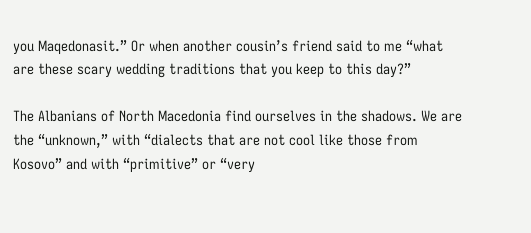you Maqedonasit.” Or when another cousin’s friend said to me “what are these scary wedding traditions that you keep to this day?”

The Albanians of North Macedonia find ourselves in the shadows. We are the “unknown,” with “dialects that are not cool like those from Kosovo” and with “primitive” or “very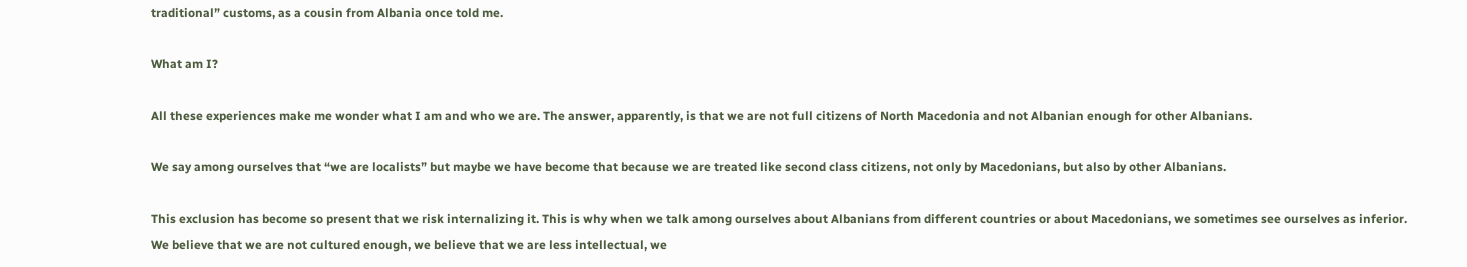traditional” customs, as a cousin from Albania once told me.

What am I?

All these experiences make me wonder what I am and who we are. The answer, apparently, is that we are not full citizens of North Macedonia and not Albanian enough for other Albanians.

We say among ourselves that “we are localists” but maybe we have become that because we are treated like second class citizens, not only by Macedonians, but also by other Albanians.

This exclusion has become so present that we risk internalizing it. This is why when we talk among ourselves about Albanians from different countries or about Macedonians, we sometimes see ourselves as inferior. We believe that we are not cultured enough, we believe that we are less intellectual, we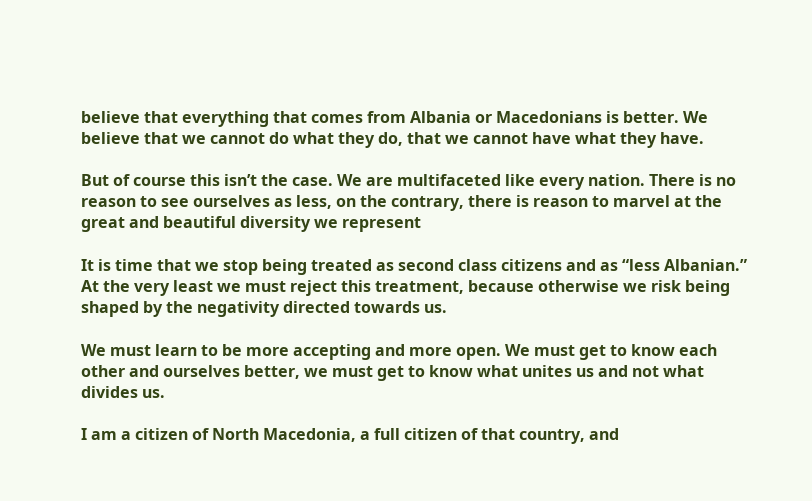believe that everything that comes from Albania or Macedonians is better. We believe that we cannot do what they do, that we cannot have what they have.

But of course this isn’t the case. We are multifaceted like every nation. There is no reason to see ourselves as less, on the contrary, there is reason to marvel at the great and beautiful diversity we represent

It is time that we stop being treated as second class citizens and as “less Albanian.” At the very least we must reject this treatment, because otherwise we risk being shaped by the negativity directed towards us.

We must learn to be more accepting and more open. We must get to know each other and ourselves better, we must get to know what unites us and not what divides us.

I am a citizen of North Macedonia, a full citizen of that country, and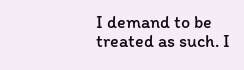I demand to be treated as such. I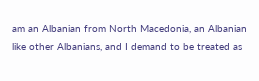am an Albanian from North Macedonia, an Albanian like other Albanians, and I demand to be treated as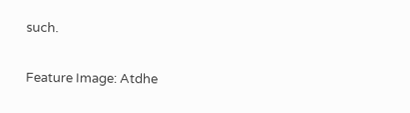such.

Feature Image: Atdhe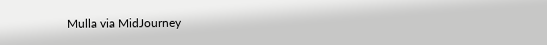Mulla via MidJourney